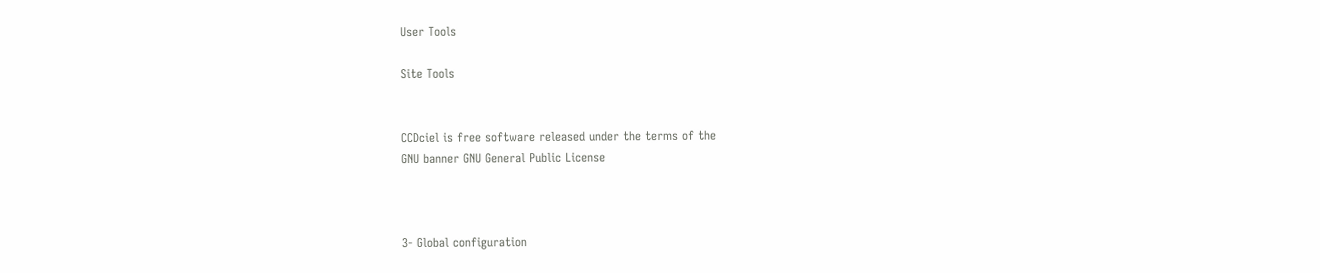User Tools

Site Tools


CCDciel is free software released under the terms of the
GNU banner GNU General Public License



3- Global configuration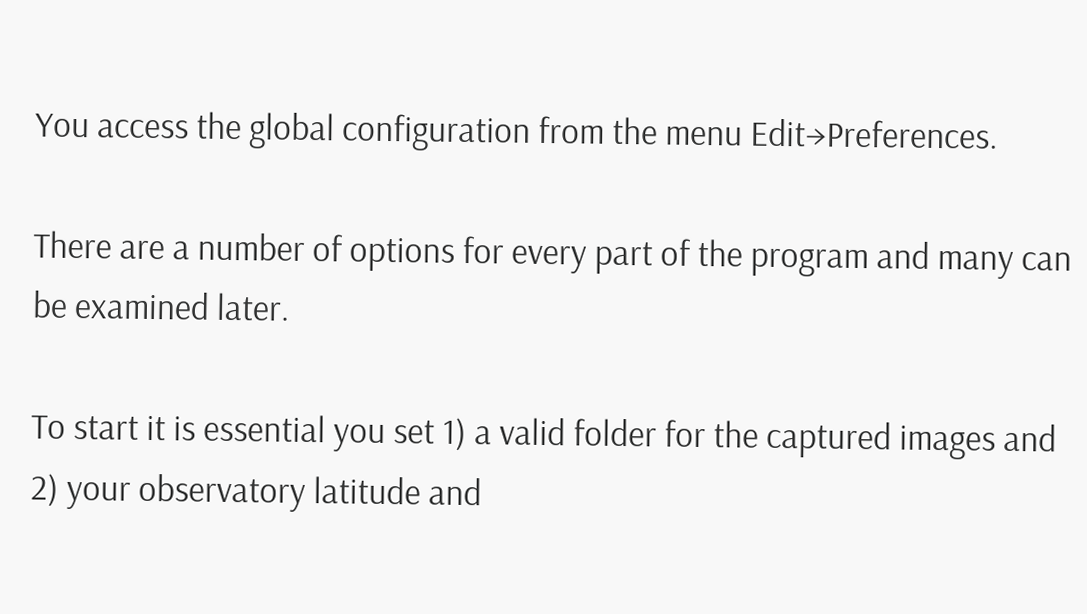You access the global configuration from the menu Edit→Preferences.

There are a number of options for every part of the program and many can be examined later.

To start it is essential you set 1) a valid folder for the captured images and 2) your observatory latitude and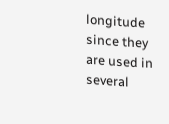longitude since they are used in several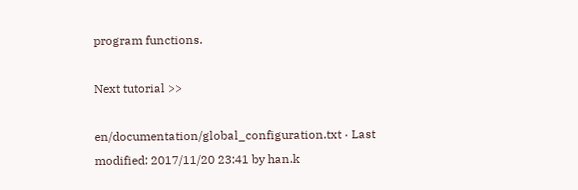program functions.

Next tutorial >>

en/documentation/global_configuration.txt · Last modified: 2017/11/20 23:41 by han.k